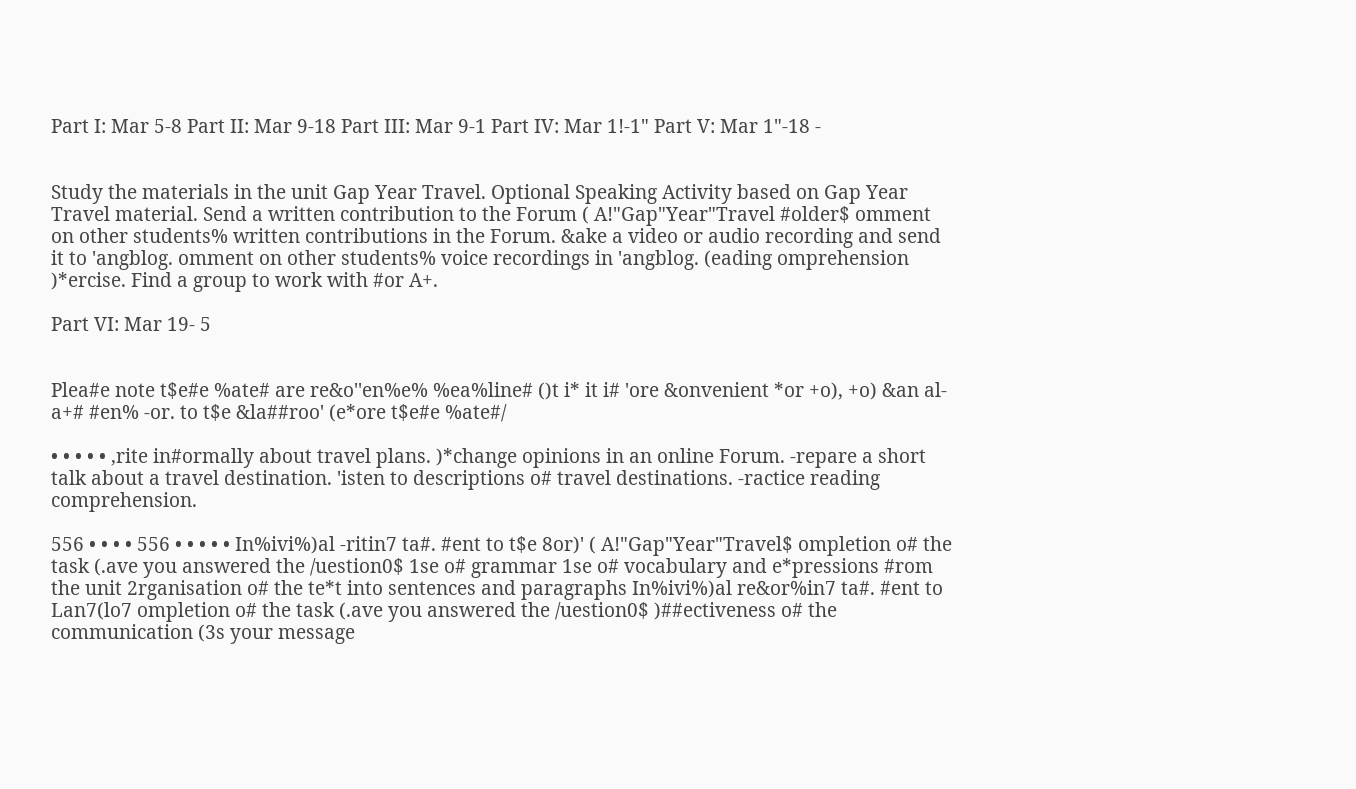Part I: Mar 5-8 Part II: Mar 9-18 Part III: Mar 9-1 Part IV: Mar 1!-1" Part V: Mar 1"-18 -


Study the materials in the unit Gap Year Travel. Optional Speaking Activity based on Gap Year Travel material. Send a written contribution to the Forum ( A!"Gap"Year"Travel #older$ omment on other students% written contributions in the Forum. &ake a video or audio recording and send it to 'angblog. omment on other students% voice recordings in 'angblog. (eading omprehension )*ercise. Find a group to work with #or A+.

Part VI: Mar 19- 5


Plea#e note t$e#e %ate# are re&o''en%e% %ea%line# ()t i* it i# 'ore &onvenient *or +o), +o) &an al-a+# #en% -or. to t$e &la##roo' (e*ore t$e#e %ate#/

• • • • • ,rite in#ormally about travel plans. )*change opinions in an online Forum. -repare a short talk about a travel destination. 'isten to descriptions o# travel destinations. -ractice reading comprehension.

556 • • • • 556 • • • • • In%ivi%)al -ritin7 ta#. #ent to t$e 8or)' ( A!"Gap"Year"Travel$ ompletion o# the task (.ave you answered the /uestion0$ 1se o# grammar 1se o# vocabulary and e*pressions #rom the unit 2rganisation o# the te*t into sentences and paragraphs In%ivi%)al re&or%in7 ta#. #ent to Lan7(lo7 ompletion o# the task (.ave you answered the /uestion0$ )##ectiveness o# the communication (3s your message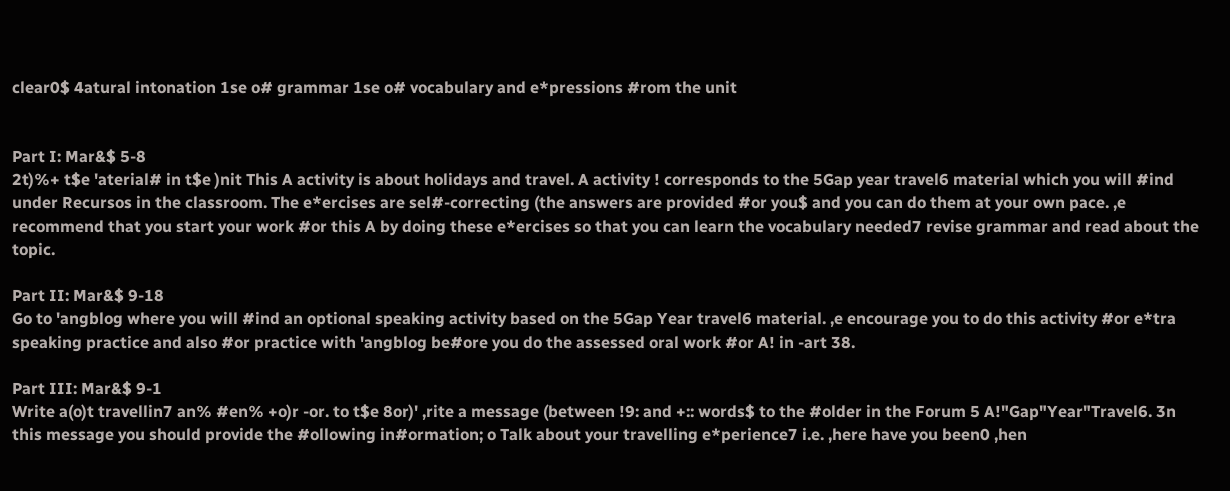clear0$ 4atural intonation 1se o# grammar 1se o# vocabulary and e*pressions #rom the unit


Part I: Mar&$ 5-8
2t)%+ t$e 'aterial# in t$e )nit This A activity is about holidays and travel. A activity ! corresponds to the 5Gap year travel6 material which you will #ind under Recursos in the classroom. The e*ercises are sel#-correcting (the answers are provided #or you$ and you can do them at your own pace. ,e recommend that you start your work #or this A by doing these e*ercises so that you can learn the vocabulary needed7 revise grammar and read about the topic.

Part II: Mar&$ 9-18
Go to 'angblog where you will #ind an optional speaking activity based on the 5Gap Year travel6 material. ,e encourage you to do this activity #or e*tra speaking practice and also #or practice with 'angblog be#ore you do the assessed oral work #or A! in -art 38.

Part III: Mar&$ 9-1
Write a(o)t travellin7 an% #en% +o)r -or. to t$e 8or)' ,rite a message (between !9: and +:: words$ to the #older in the Forum 5 A!"Gap"Year"Travel6. 3n this message you should provide the #ollowing in#ormation; o Talk about your travelling e*perience7 i.e. ,here have you been0 ,hen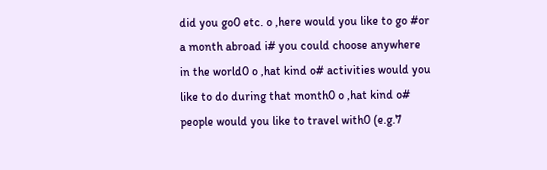did you go0 etc. o ,here would you like to go #or a month abroad i# you could choose anywhere in the world0 o ,hat kind o# activities would you like to do during that month0 o ,hat kind o# people would you like to travel with0 (e.g.7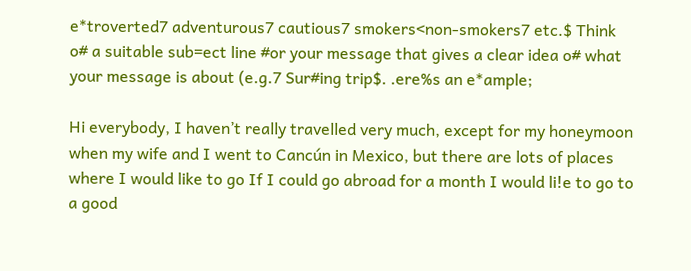e*troverted7 adventurous7 cautious7 smokers<non-smokers7 etc.$ Think o# a suitable sub=ect line #or your message that gives a clear idea o# what your message is about (e.g.7 Sur#ing trip$. .ere%s an e*ample;

Hi everybody, I haven’t really travelled very much, except for my honeymoon when my wife and I went to Cancún in Mexico, but there are lots of places where I would like to go If I could go abroad for a month I would li!e to go to a good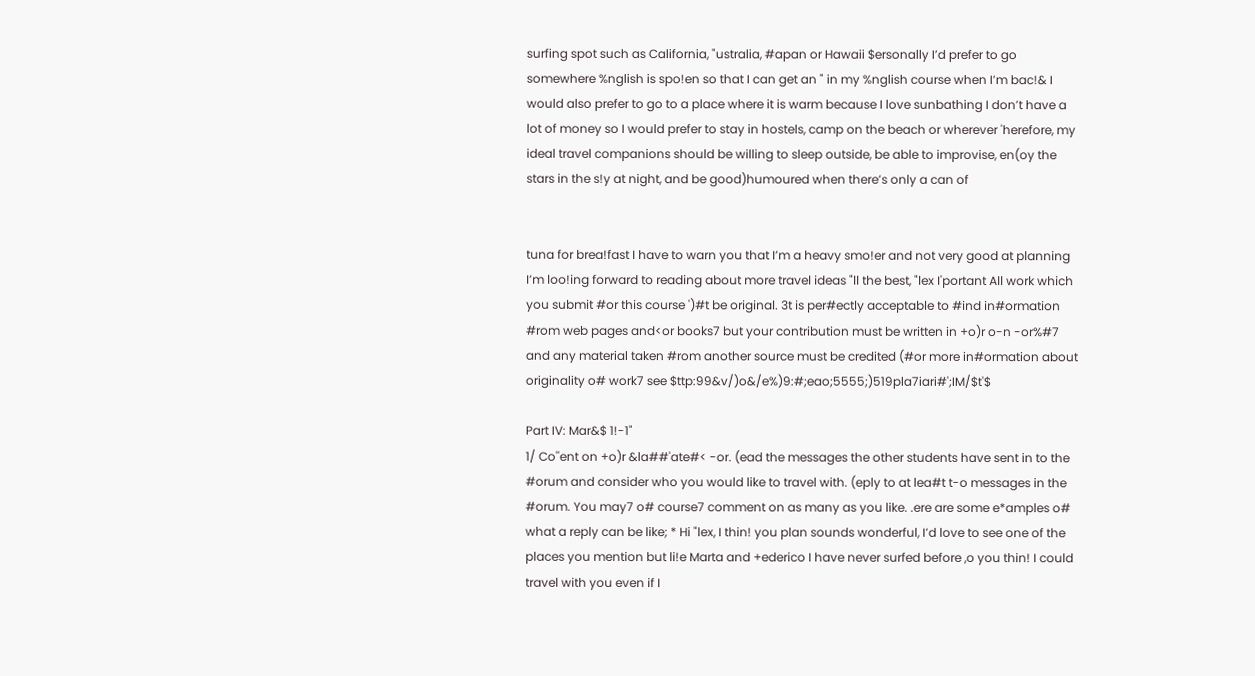surfing spot such as California, "ustralia, #apan or Hawaii $ersonally I’d prefer to go somewhere %nglish is spo!en so that I can get an " in my %nglish course when I’m bac!& I would also prefer to go to a place where it is warm because I love sunbathing I don’t have a lot of money so I would prefer to stay in hostels, camp on the beach or wherever 'herefore, my ideal travel companions should be willing to sleep outside, be able to improvise, en(oy the stars in the s!y at night, and be good)humoured when there’s only a can of


tuna for brea!fast I have to warn you that I’m a heavy smo!er and not very good at planning I’m loo!ing forward to reading about more travel ideas "ll the best, "lex I'portant All work which you submit #or this course ')#t be original. 3t is per#ectly acceptable to #ind in#ormation #rom web pages and<or books7 but your contribution must be written in +o)r o-n -or%#7 and any material taken #rom another source must be credited (#or more in#ormation about originality o# work7 see $ttp:99&v/)o&/e%)9:#;eao;5555;)519pla7iari#';IM/$t'$

Part IV: Mar&$ 1!-1"
1/ Co''ent on +o)r &la##'ate#< -or. (ead the messages the other students have sent in to the #orum and consider who you would like to travel with. (eply to at lea#t t-o messages in the #orum. You may7 o# course7 comment on as many as you like. .ere are some e*amples o# what a reply can be like; * Hi "lex, I thin! you plan sounds wonderful, I’d love to see one of the places you mention but li!e Marta and +ederico I have never surfed before ,o you thin! I could travel with you even if I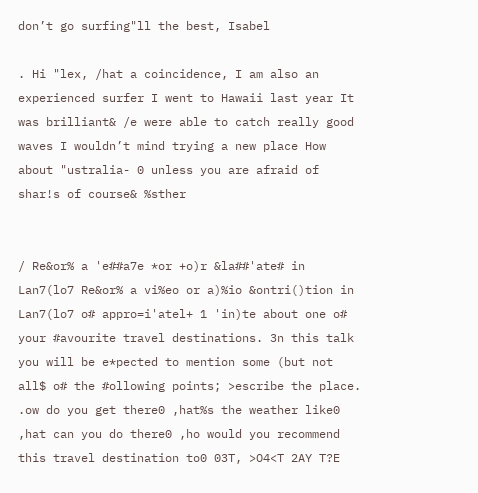don’t go surfing"ll the best, Isabel

. Hi "lex, /hat a coincidence, I am also an experienced surfer I went to Hawaii last year It was brilliant& /e were able to catch really good waves I wouldn’t mind trying a new place How about "ustralia- 0 unless you are afraid of shar!s of course& %sther


/ Re&or% a 'e##a7e *or +o)r &la##'ate# in Lan7(lo7 Re&or% a vi%eo or a)%io &ontri()tion in Lan7(lo7 o# appro=i'atel+ 1 'in)te about one o# your #avourite travel destinations. 3n this talk you will be e*pected to mention some (but not all$ o# the #ollowing points; >escribe the place. .ow do you get there0 ,hat%s the weather like0 ,hat can you do there0 ,ho would you recommend this travel destination to0 03T, >O4<T 2AY T?E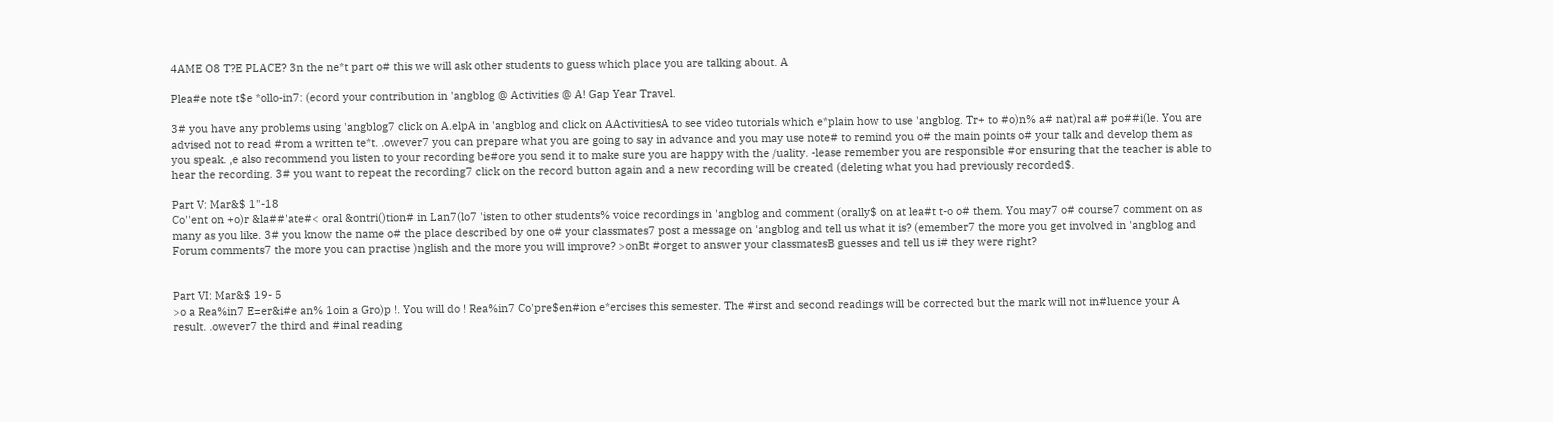4AME O8 T?E PLACE? 3n the ne*t part o# this we will ask other students to guess which place you are talking about. A

Plea#e note t$e *ollo-in7: (ecord your contribution in 'angblog @ Activities @ A! Gap Year Travel.

3# you have any problems using 'angblog7 click on A.elpA in 'angblog and click on AActivitiesA to see video tutorials which e*plain how to use 'angblog. Tr+ to #o)n% a# nat)ral a# po##i(le. You are advised not to read #rom a written te*t. .owever7 you can prepare what you are going to say in advance and you may use note# to remind you o# the main points o# your talk and develop them as you speak. ,e also recommend you listen to your recording be#ore you send it to make sure you are happy with the /uality. -lease remember you are responsible #or ensuring that the teacher is able to hear the recording. 3# you want to repeat the recording7 click on the record button again and a new recording will be created (deleting what you had previously recorded$.

Part V: Mar&$ 1"-18
Co''ent on +o)r &la##'ate#< oral &ontri()tion# in Lan7(lo7 'isten to other students% voice recordings in 'angblog and comment (orally$ on at lea#t t-o o# them. You may7 o# course7 comment on as many as you like. 3# you know the name o# the place described by one o# your classmates7 post a message on 'angblog and tell us what it is? (emember7 the more you get involved in 'angblog and Forum comments7 the more you can practise )nglish and the more you will improve? >onBt #orget to answer your classmatesB guesses and tell us i# they were right?


Part VI: Mar&$ 19- 5
>o a Rea%in7 E=er&i#e an% 1oin a Gro)p !. You will do ! Rea%in7 Co'pre$en#ion e*ercises this semester. The #irst and second readings will be corrected but the mark will not in#luence your A result. .owever7 the third and #inal reading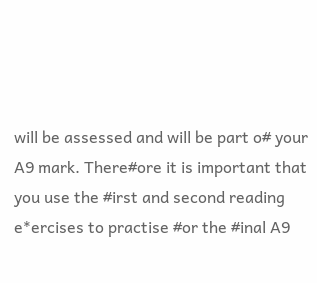will be assessed and will be part o# your A9 mark. There#ore it is important that you use the #irst and second reading e*ercises to practise #or the #inal A9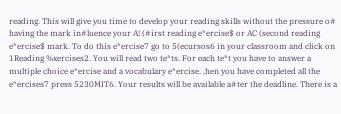reading. This will give you time to develop your reading skills without the pressure o# having the mark in#luence your A! (#irst reading e*ercise$ or AC (second reading e*ercise$ mark. To do this e*ercise7 go to 5(ecursos6 in your classroom and click on 1Reading %xercises2. You will read two te*ts. For each te*t you have to answer a multiple choice e*ercise and a vocabulary e*ercise. ,hen you have completed all the e*ercises7 press 5230MIT6. Your results will be available a#ter the deadline. There is a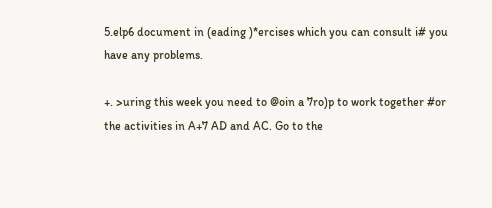5.elp6 document in (eading )*ercises which you can consult i# you have any problems.

+. >uring this week you need to @oin a 7ro)p to work together #or the activities in A+7 AD and AC. Go to the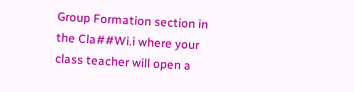Group Formation section in the Cla##Wi.i where your class teacher will open a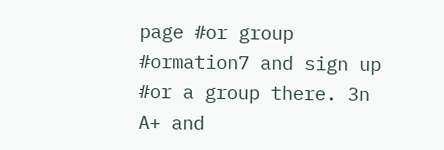page #or group #ormation7 and sign up #or a group there. 3n A+ and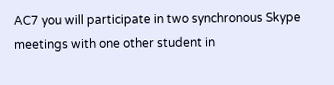AC7 you will participate in two synchronous Skype meetings with one other student in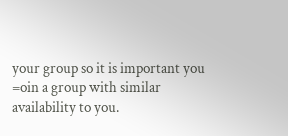your group so it is important you =oin a group with similar availability to you.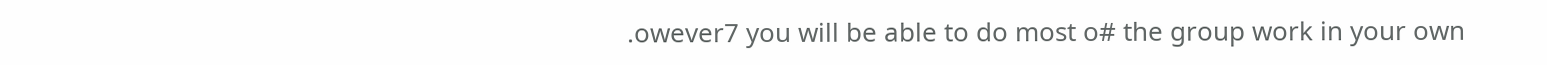.owever7 you will be able to do most o# the group work in your own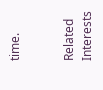time.


Related Interests